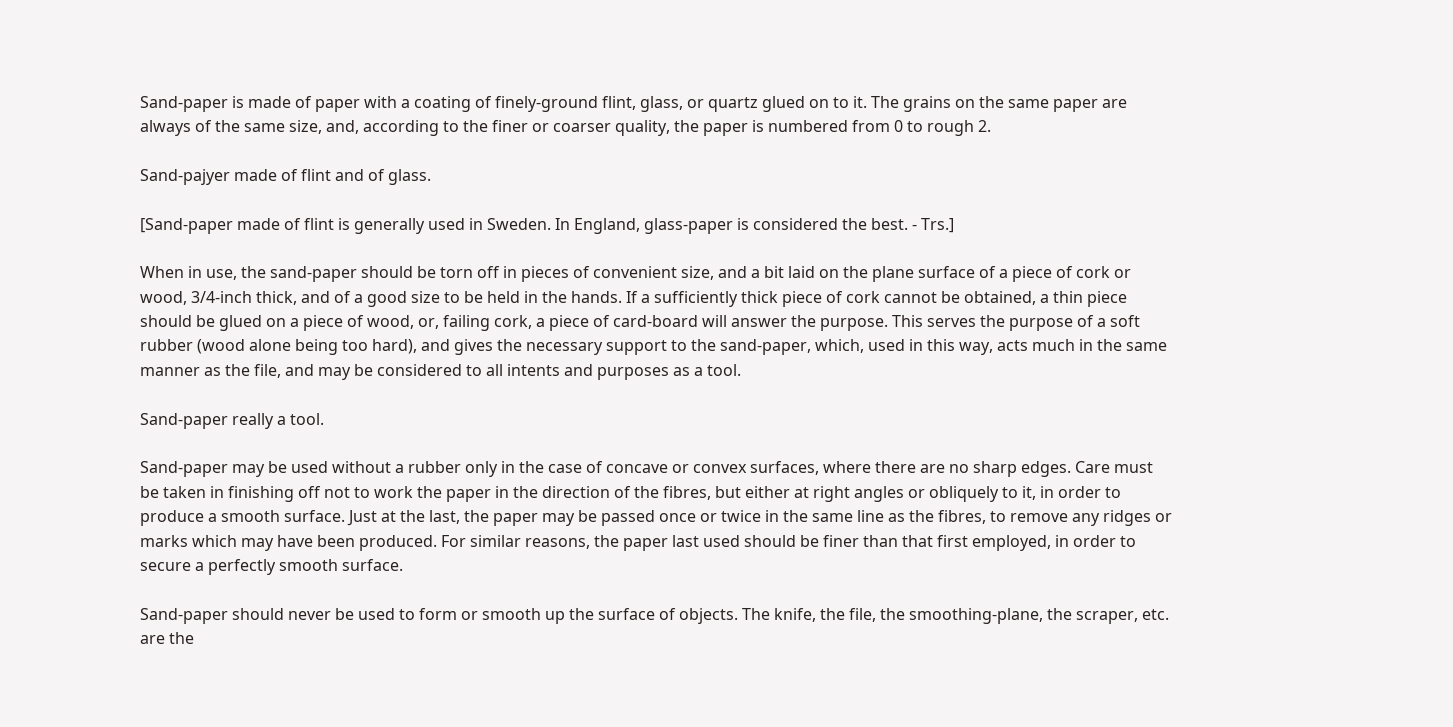Sand-paper is made of paper with a coating of finely-ground flint, glass, or quartz glued on to it. The grains on the same paper are always of the same size, and, according to the finer or coarser quality, the paper is numbered from 0 to rough 2.

Sand-pajyer made of flint and of glass.

[Sand-paper made of flint is generally used in Sweden. In England, glass-paper is considered the best. - Trs.]

When in use, the sand-paper should be torn off in pieces of convenient size, and a bit laid on the plane surface of a piece of cork or wood, 3/4-inch thick, and of a good size to be held in the hands. If a sufficiently thick piece of cork cannot be obtained, a thin piece should be glued on a piece of wood, or, failing cork, a piece of card-board will answer the purpose. This serves the purpose of a soft rubber (wood alone being too hard), and gives the necessary support to the sand-paper, which, used in this way, acts much in the same manner as the file, and may be considered to all intents and purposes as a tool.

Sand-paper really a tool.

Sand-paper may be used without a rubber only in the case of concave or convex surfaces, where there are no sharp edges. Care must be taken in finishing off not to work the paper in the direction of the fibres, but either at right angles or obliquely to it, in order to produce a smooth surface. Just at the last, the paper may be passed once or twice in the same line as the fibres, to remove any ridges or marks which may have been produced. For similar reasons, the paper last used should be finer than that first employed, in order to secure a perfectly smooth surface.

Sand-paper should never be used to form or smooth up the surface of objects. The knife, the file, the smoothing-plane, the scraper, etc. are the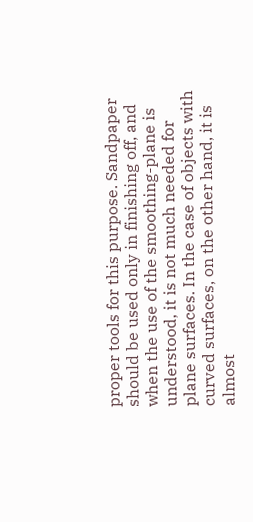proper tools for this purpose. Sandpaper should be used only in finishing off, and when the use of the smoothing-plane is understood, it is not much needed for plane surfaces. In the case of objects with curved surfaces, on the other hand, it is almost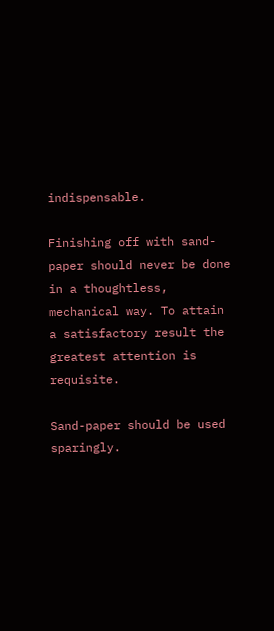indispensable.

Finishing off with sand-paper should never be done in a thoughtless, mechanical way. To attain a satisfactory result the greatest attention is requisite.

Sand-paper should be used sparingly.